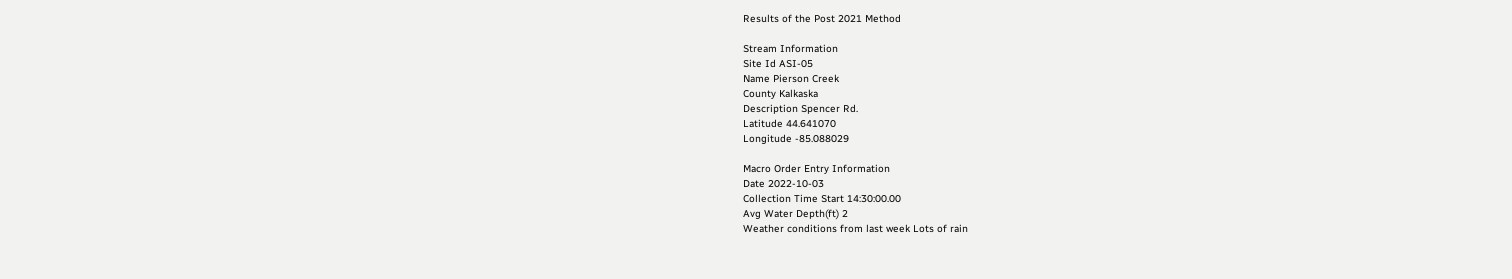Results of the Post 2021 Method

Stream Information
Site Id ASI-05
Name Pierson Creek
County Kalkaska
Description Spencer Rd.
Latitude 44.641070
Longitude -85.088029

Macro Order Entry Information
Date 2022-10-03
Collection Time Start 14:30:00.00
Avg Water Depth(ft) 2
Weather conditions from last week Lots of rain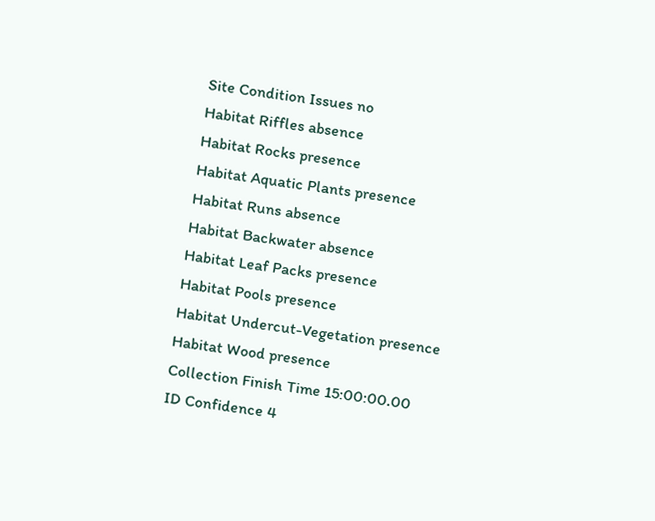Site Condition Issues no
Habitat Riffles absence
Habitat Rocks presence
Habitat Aquatic Plants presence
Habitat Runs absence
Habitat Backwater absence
Habitat Leaf Packs presence
Habitat Pools presence
Habitat Undercut-Vegetation presence
Habitat Wood presence
Collection Finish Time 15:00:00.00
ID Confidence 4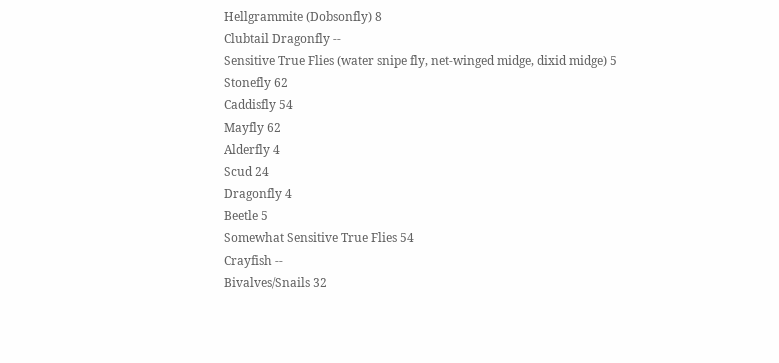Hellgrammite (Dobsonfly) 8
Clubtail Dragonfly --
Sensitive True Flies (water snipe fly, net-winged midge, dixid midge) 5
Stonefly 62
Caddisfly 54
Mayfly 62
Alderfly 4
Scud 24
Dragonfly 4
Beetle 5
Somewhat Sensitive True Flies 54
Crayfish --
Bivalves/Snails 32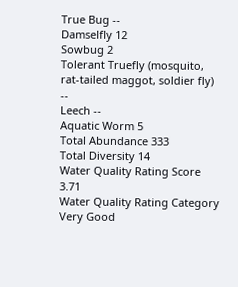True Bug --
Damselfly 12
Sowbug 2
Tolerant Truefly (mosquito, rat-tailed maggot, soldier fly) --
Leech --
Aquatic Worm 5
Total Abundance 333
Total Diversity 14
Water Quality Rating Score 3.71
Water Quality Rating Category Very Good